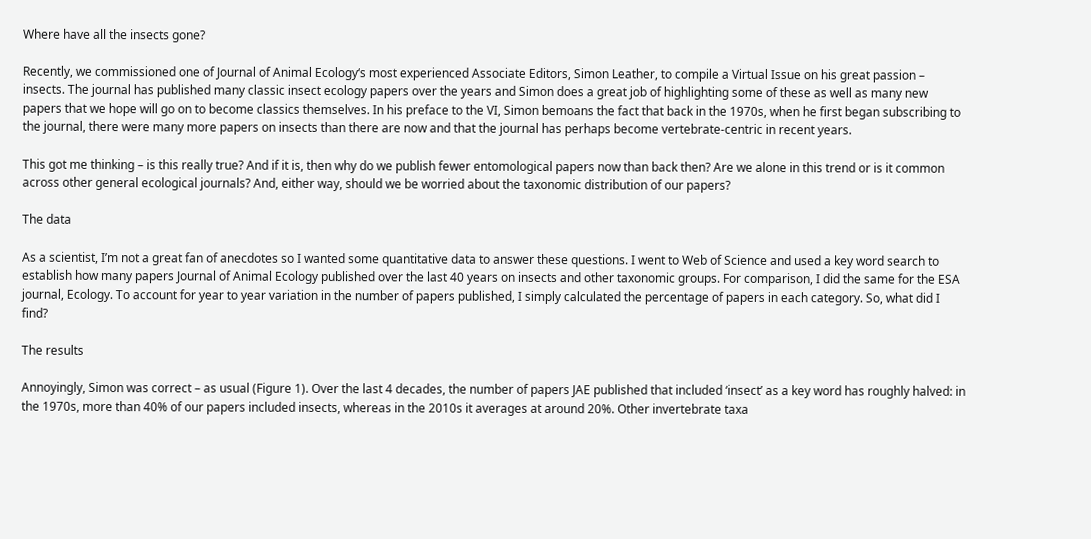Where have all the insects gone?

Recently, we commissioned one of Journal of Animal Ecology‘s most experienced Associate Editors, Simon Leather, to compile a Virtual Issue on his great passion – insects. The journal has published many classic insect ecology papers over the years and Simon does a great job of highlighting some of these as well as many new papers that we hope will go on to become classics themselves. In his preface to the VI, Simon bemoans the fact that back in the 1970s, when he first began subscribing to the journal, there were many more papers on insects than there are now and that the journal has perhaps become vertebrate-centric in recent years.

This got me thinking – is this really true? And if it is, then why do we publish fewer entomological papers now than back then? Are we alone in this trend or is it common across other general ecological journals? And, either way, should we be worried about the taxonomic distribution of our papers?

The data

As a scientist, I’m not a great fan of anecdotes so I wanted some quantitative data to answer these questions. I went to Web of Science and used a key word search to establish how many papers Journal of Animal Ecology published over the last 40 years on insects and other taxonomic groups. For comparison, I did the same for the ESA journal, Ecology. To account for year to year variation in the number of papers published, I simply calculated the percentage of papers in each category. So, what did I find?

The results

Annoyingly, Simon was correct – as usual (Figure 1). Over the last 4 decades, the number of papers JAE published that included ‘insect’ as a key word has roughly halved: in the 1970s, more than 40% of our papers included insects, whereas in the 2010s it averages at around 20%. Other invertebrate taxa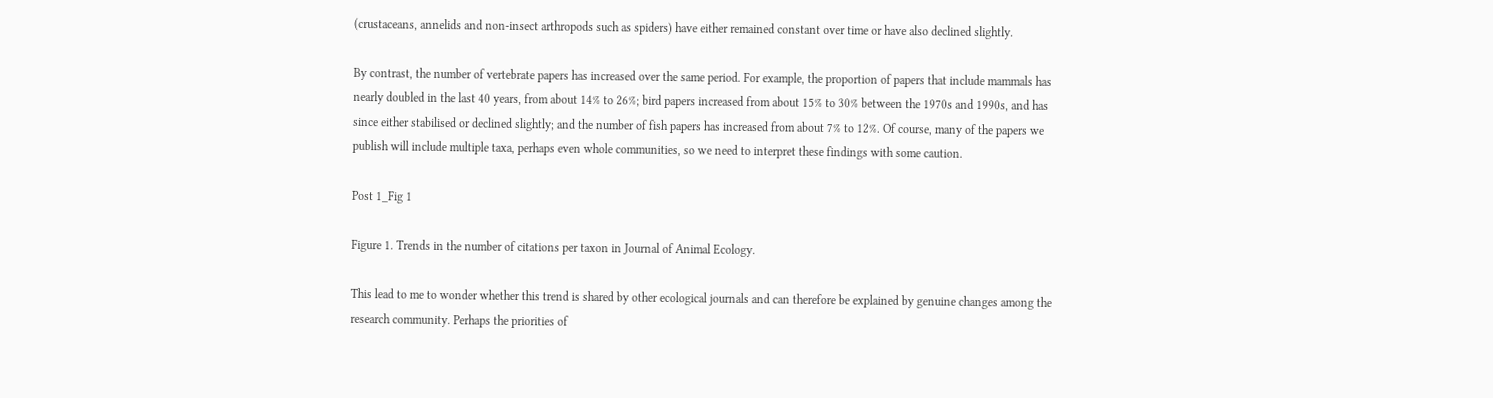(crustaceans, annelids and non-insect arthropods such as spiders) have either remained constant over time or have also declined slightly.

By contrast, the number of vertebrate papers has increased over the same period. For example, the proportion of papers that include mammals has nearly doubled in the last 40 years, from about 14% to 26%; bird papers increased from about 15% to 30% between the 1970s and 1990s, and has since either stabilised or declined slightly; and the number of fish papers has increased from about 7% to 12%. Of course, many of the papers we publish will include multiple taxa, perhaps even whole communities, so we need to interpret these findings with some caution.

Post 1_Fig 1

Figure 1. Trends in the number of citations per taxon in Journal of Animal Ecology.

This lead to me to wonder whether this trend is shared by other ecological journals and can therefore be explained by genuine changes among the research community. Perhaps the priorities of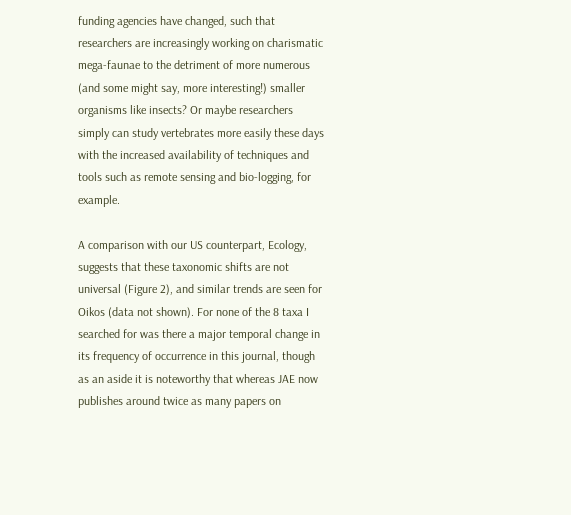funding agencies have changed, such that researchers are increasingly working on charismatic mega-faunae to the detriment of more numerous (and some might say, more interesting!) smaller organisms like insects? Or maybe researchers simply can study vertebrates more easily these days with the increased availability of techniques and tools such as remote sensing and bio-logging, for example.

A comparison with our US counterpart, Ecology, suggests that these taxonomic shifts are not universal (Figure 2), and similar trends are seen for Oikos (data not shown). For none of the 8 taxa I searched for was there a major temporal change in its frequency of occurrence in this journal, though as an aside it is noteworthy that whereas JAE now publishes around twice as many papers on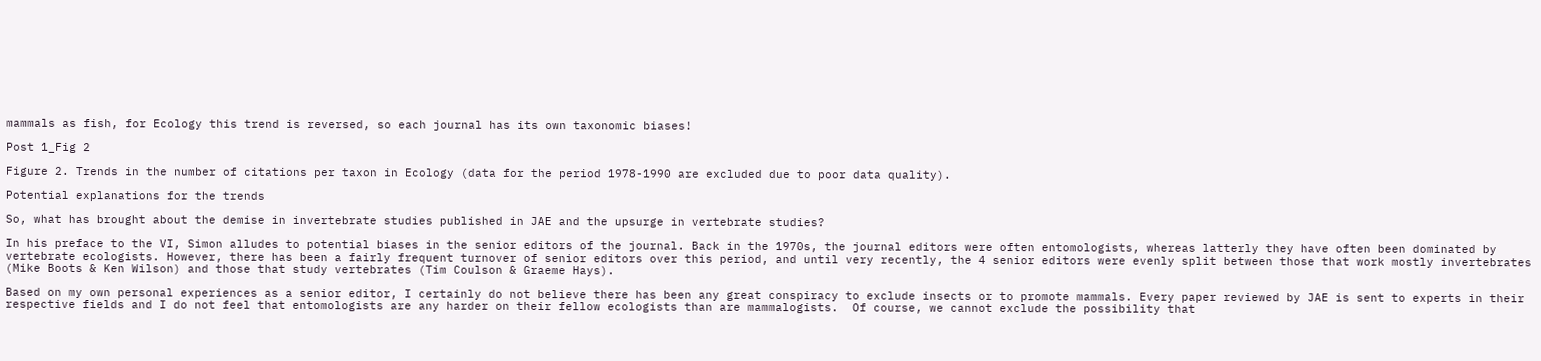mammals as fish, for Ecology this trend is reversed, so each journal has its own taxonomic biases!

Post 1_Fig 2

Figure 2. Trends in the number of citations per taxon in Ecology (data for the period 1978-1990 are excluded due to poor data quality).

Potential explanations for the trends

So, what has brought about the demise in invertebrate studies published in JAE and the upsurge in vertebrate studies?

In his preface to the VI, Simon alludes to potential biases in the senior editors of the journal. Back in the 1970s, the journal editors were often entomologists, whereas latterly they have often been dominated by vertebrate ecologists. However, there has been a fairly frequent turnover of senior editors over this period, and until very recently, the 4 senior editors were evenly split between those that work mostly invertebrates (Mike Boots & Ken Wilson) and those that study vertebrates (Tim Coulson & Graeme Hays).

Based on my own personal experiences as a senior editor, I certainly do not believe there has been any great conspiracy to exclude insects or to promote mammals. Every paper reviewed by JAE is sent to experts in their respective fields and I do not feel that entomologists are any harder on their fellow ecologists than are mammalogists.  Of course, we cannot exclude the possibility that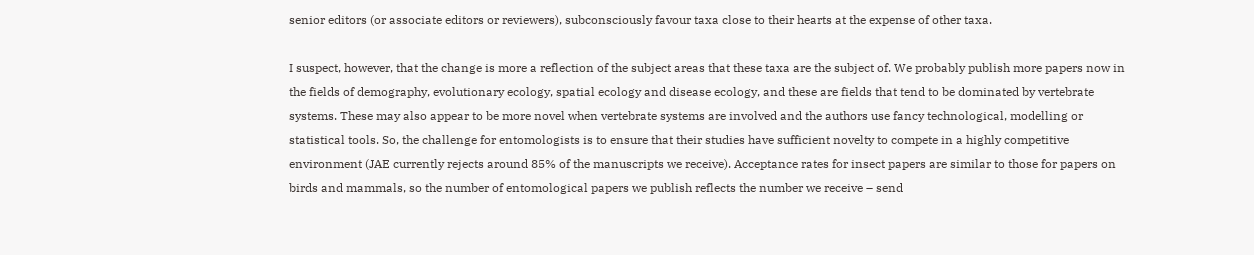senior editors (or associate editors or reviewers), subconsciously favour taxa close to their hearts at the expense of other taxa.

I suspect, however, that the change is more a reflection of the subject areas that these taxa are the subject of. We probably publish more papers now in the fields of demography, evolutionary ecology, spatial ecology and disease ecology, and these are fields that tend to be dominated by vertebrate systems. These may also appear to be more novel when vertebrate systems are involved and the authors use fancy technological, modelling or statistical tools. So, the challenge for entomologists is to ensure that their studies have sufficient novelty to compete in a highly competitive environment (JAE currently rejects around 85% of the manuscripts we receive). Acceptance rates for insect papers are similar to those for papers on birds and mammals, so the number of entomological papers we publish reflects the number we receive – send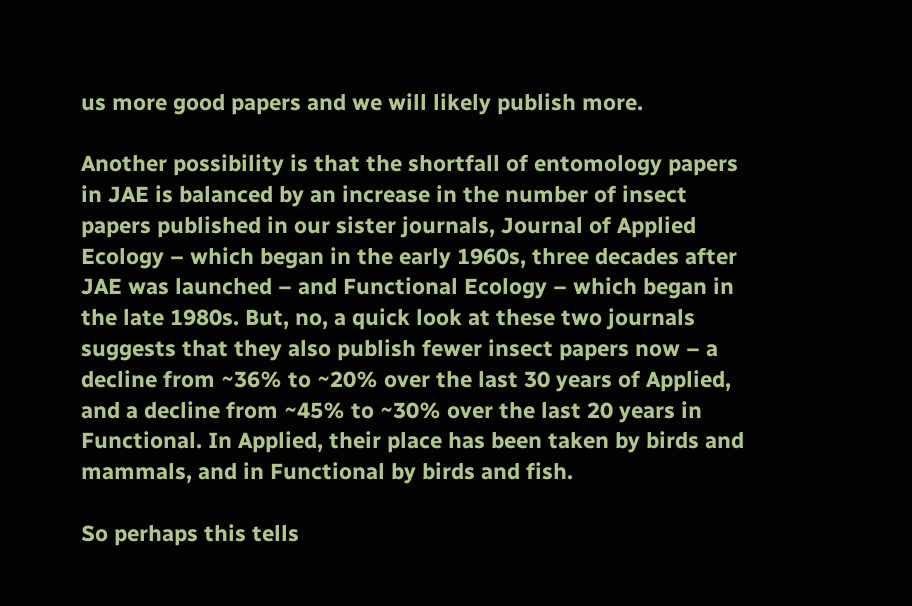us more good papers and we will likely publish more.

Another possibility is that the shortfall of entomology papers in JAE is balanced by an increase in the number of insect papers published in our sister journals, Journal of Applied Ecology – which began in the early 1960s, three decades after JAE was launched – and Functional Ecology – which began in the late 1980s. But, no, a quick look at these two journals suggests that they also publish fewer insect papers now – a decline from ~36% to ~20% over the last 30 years of Applied, and a decline from ~45% to ~30% over the last 20 years in Functional. In Applied, their place has been taken by birds and mammals, and in Functional by birds and fish.

So perhaps this tells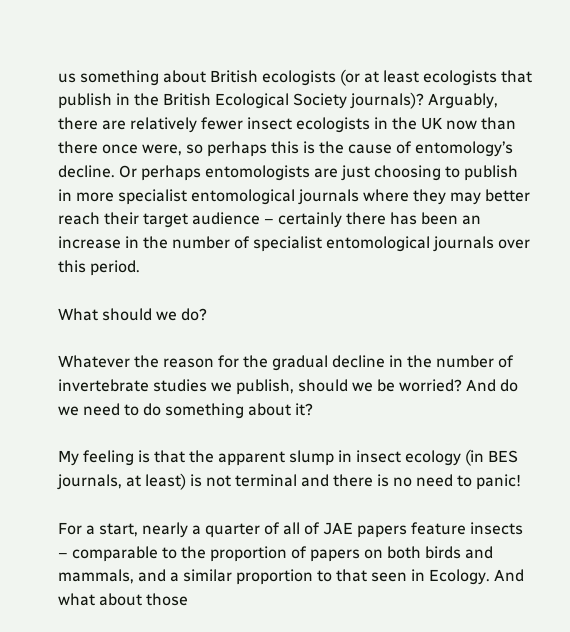us something about British ecologists (or at least ecologists that publish in the British Ecological Society journals)? Arguably, there are relatively fewer insect ecologists in the UK now than there once were, so perhaps this is the cause of entomology’s decline. Or perhaps entomologists are just choosing to publish in more specialist entomological journals where they may better reach their target audience – certainly there has been an increase in the number of specialist entomological journals over this period.

What should we do?

Whatever the reason for the gradual decline in the number of invertebrate studies we publish, should we be worried? And do we need to do something about it?

My feeling is that the apparent slump in insect ecology (in BES journals, at least) is not terminal and there is no need to panic!

For a start, nearly a quarter of all of JAE papers feature insects – comparable to the proportion of papers on both birds and mammals, and a similar proportion to that seen in Ecology. And what about those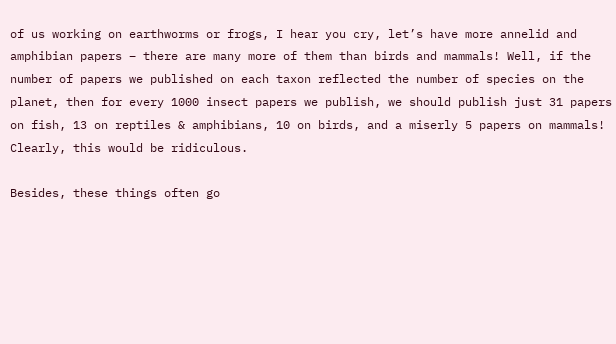of us working on earthworms or frogs, I hear you cry, let’s have more annelid and amphibian papers – there are many more of them than birds and mammals! Well, if the number of papers we published on each taxon reflected the number of species on the planet, then for every 1000 insect papers we publish, we should publish just 31 papers on fish, 13 on reptiles & amphibians, 10 on birds, and a miserly 5 papers on mammals! Clearly, this would be ridiculous.

Besides, these things often go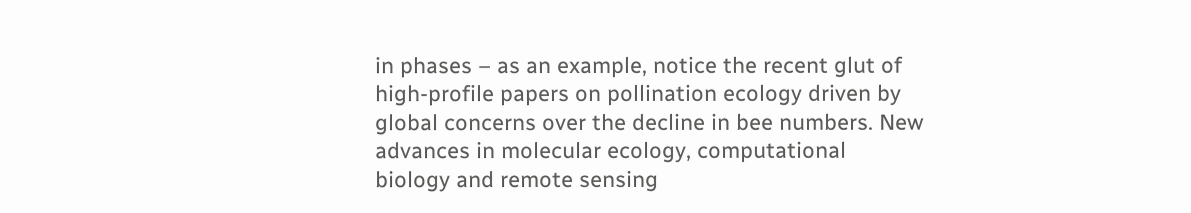in phases – as an example, notice the recent glut of high-profile papers on pollination ecology driven by global concerns over the decline in bee numbers. New advances in molecular ecology, computational biology and remote sensing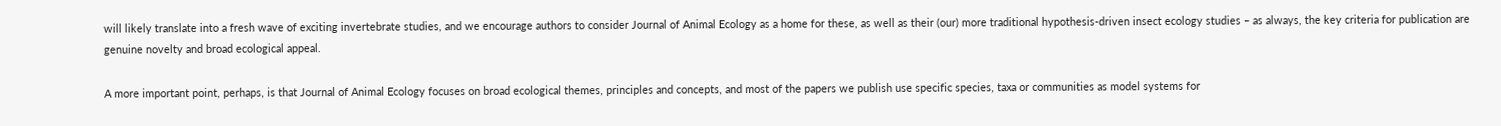will likely translate into a fresh wave of exciting invertebrate studies, and we encourage authors to consider Journal of Animal Ecology as a home for these, as well as their (our) more traditional hypothesis-driven insect ecology studies – as always, the key criteria for publication are genuine novelty and broad ecological appeal.

A more important point, perhaps, is that Journal of Animal Ecology focuses on broad ecological themes, principles and concepts, and most of the papers we publish use specific species, taxa or communities as model systems for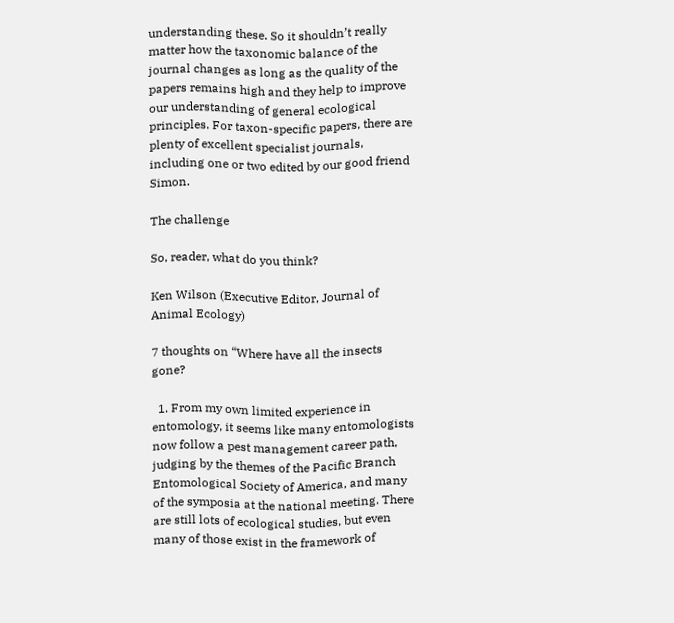understanding these. So it shouldn’t really matter how the taxonomic balance of the journal changes as long as the quality of the papers remains high and they help to improve our understanding of general ecological principles. For taxon-specific papers, there are plenty of excellent specialist journals, including one or two edited by our good friend Simon.

The challenge

So, reader, what do you think?

Ken Wilson (Executive Editor, Journal of Animal Ecology)

7 thoughts on “Where have all the insects gone?

  1. From my own limited experience in entomology, it seems like many entomologists now follow a pest management career path, judging by the themes of the Pacific Branch Entomological Society of America, and many of the symposia at the national meeting. There are still lots of ecological studies, but even many of those exist in the framework of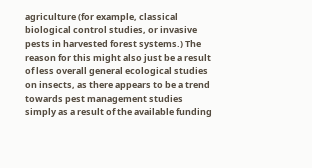agriculture (for example, classical biological control studies, or invasive pests in harvested forest systems.) The reason for this might also just be a result of less overall general ecological studies on insects, as there appears to be a trend towards pest management studies simply as a result of the available funding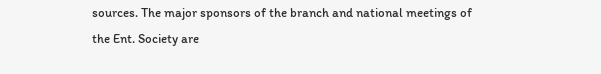sources. The major sponsors of the branch and national meetings of the Ent. Society are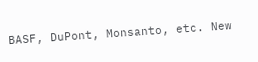BASF, DuPont, Monsanto, etc. New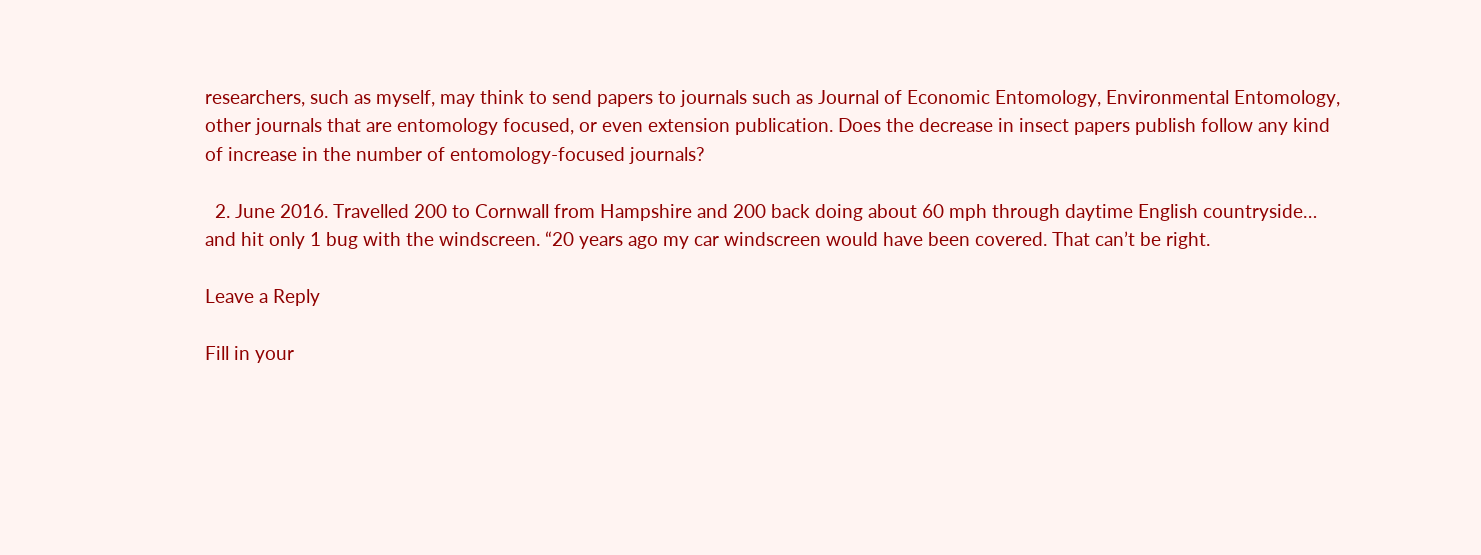researchers, such as myself, may think to send papers to journals such as Journal of Economic Entomology, Environmental Entomology, other journals that are entomology focused, or even extension publication. Does the decrease in insect papers publish follow any kind of increase in the number of entomology-focused journals?

  2. June 2016. Travelled 200 to Cornwall from Hampshire and 200 back doing about 60 mph through daytime English countryside… and hit only 1 bug with the windscreen. “20 years ago my car windscreen would have been covered. That can’t be right.

Leave a Reply

Fill in your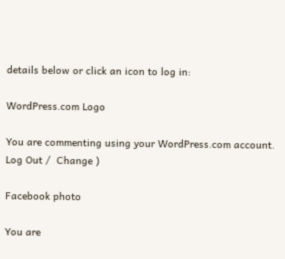details below or click an icon to log in:

WordPress.com Logo

You are commenting using your WordPress.com account. Log Out /  Change )

Facebook photo

You are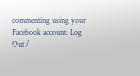commenting using your Facebook account. Log Out /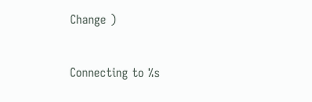Change )

Connecting to %s